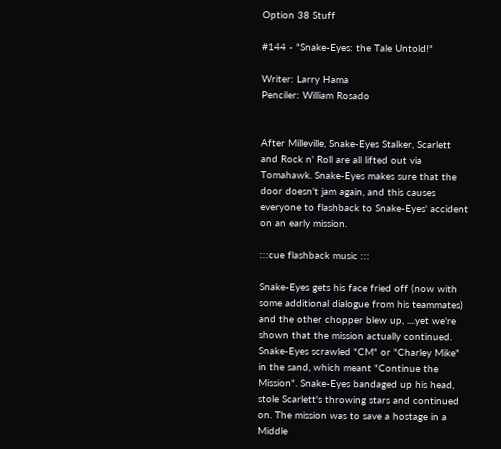Option 38 Stuff

#144 - "Snake-Eyes: the Tale Untold!"

Writer: Larry Hama
Penciler: William Rosado


After Milleville, Snake-Eyes Stalker, Scarlett and Rock n' Roll are all lifted out via Tomahawk. Snake-Eyes makes sure that the door doesn't jam again, and this causes everyone to flashback to Snake-Eyes' accident on an early mission.

:::cue flashback music :::

Snake-Eyes gets his face fried off (now with some additional dialogue from his teammates) and the other chopper blew up, ....yet we're shown that the mission actually continued. Snake-Eyes scrawled "CM" or "Charley Mike" in the sand, which meant "Continue the Mission". Snake-Eyes bandaged up his head, stole Scarlett's throwing stars and continued on. The mission was to save a hostage in a Middle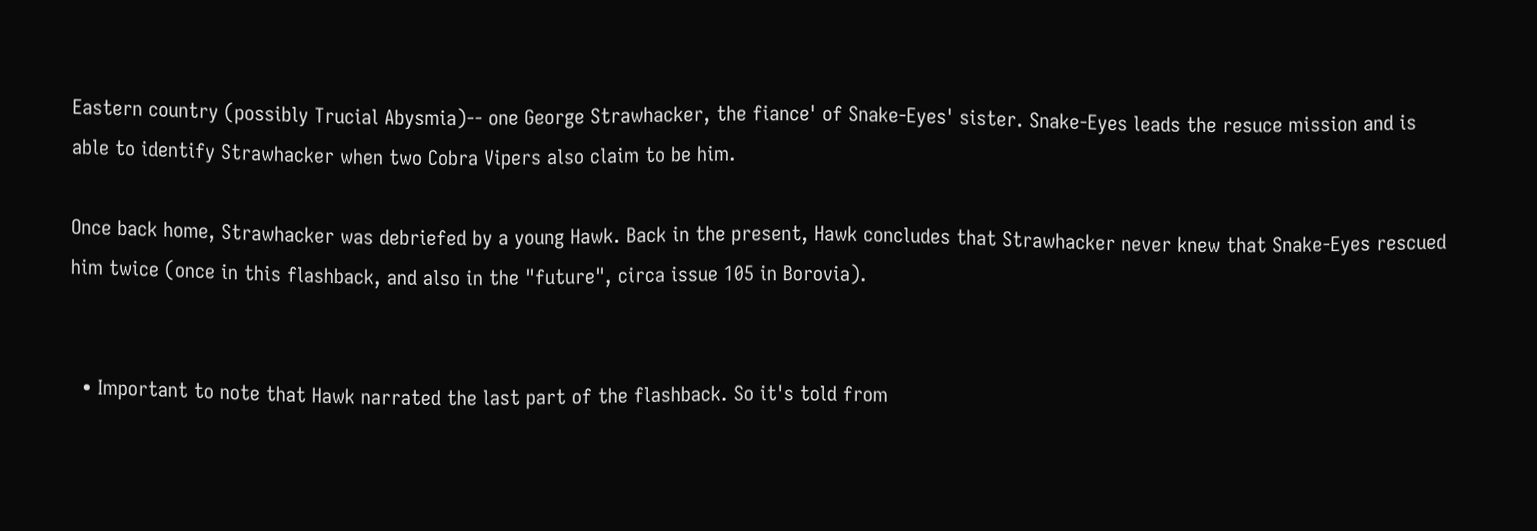Eastern country (possibly Trucial Abysmia)-- one George Strawhacker, the fiance' of Snake-Eyes' sister. Snake-Eyes leads the resuce mission and is able to identify Strawhacker when two Cobra Vipers also claim to be him.

Once back home, Strawhacker was debriefed by a young Hawk. Back in the present, Hawk concludes that Strawhacker never knew that Snake-Eyes rescued him twice (once in this flashback, and also in the "future", circa issue 105 in Borovia).


  • Important to note that Hawk narrated the last part of the flashback. So it's told from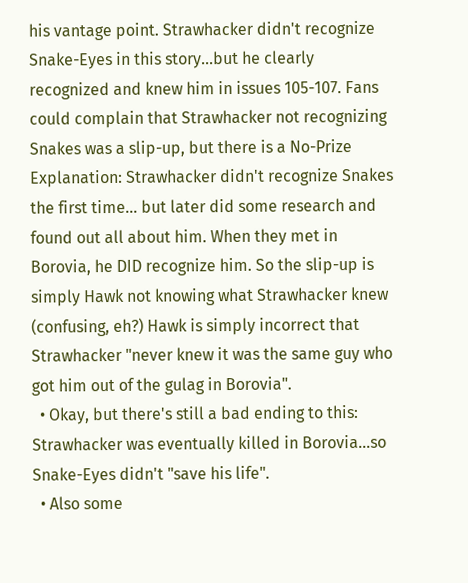his vantage point. Strawhacker didn't recognize Snake-Eyes in this story...but he clearly recognized and knew him in issues 105-107. Fans could complain that Strawhacker not recognizing Snakes was a slip-up, but there is a No-Prize Explanation: Strawhacker didn't recognize Snakes the first time... but later did some research and found out all about him. When they met in Borovia, he DID recognize him. So the slip-up is simply Hawk not knowing what Strawhacker knew (confusing, eh?) Hawk is simply incorrect that Strawhacker "never knew it was the same guy who got him out of the gulag in Borovia".
  • Okay, but there's still a bad ending to this: Strawhacker was eventually killed in Borovia...so Snake-Eyes didn't "save his life".
  • Also some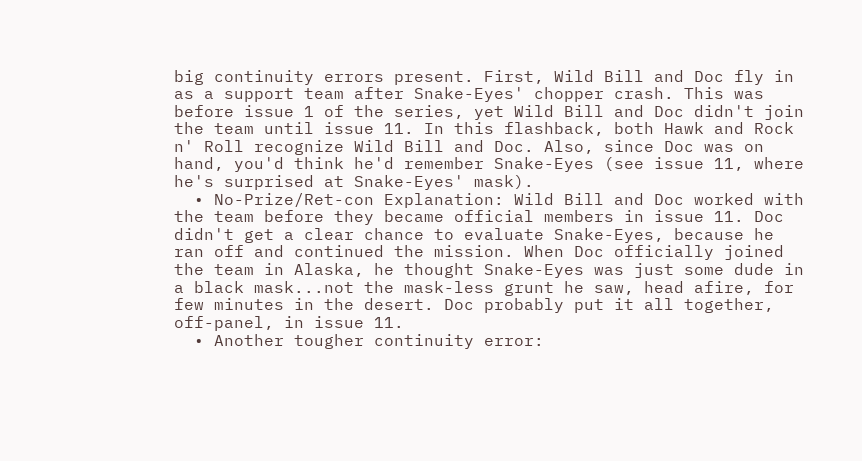big continuity errors present. First, Wild Bill and Doc fly in as a support team after Snake-Eyes' chopper crash. This was before issue 1 of the series, yet Wild Bill and Doc didn't join the team until issue 11. In this flashback, both Hawk and Rock n' Roll recognize Wild Bill and Doc. Also, since Doc was on hand, you'd think he'd remember Snake-Eyes (see issue 11, where he's surprised at Snake-Eyes' mask).
  • No-Prize/Ret-con Explanation: Wild Bill and Doc worked with the team before they became official members in issue 11. Doc didn't get a clear chance to evaluate Snake-Eyes, because he ran off and continued the mission. When Doc officially joined the team in Alaska, he thought Snake-Eyes was just some dude in a black mask...not the mask-less grunt he saw, head afire, for few minutes in the desert. Doc probably put it all together, off-panel, in issue 11.
  • Another tougher continuity error: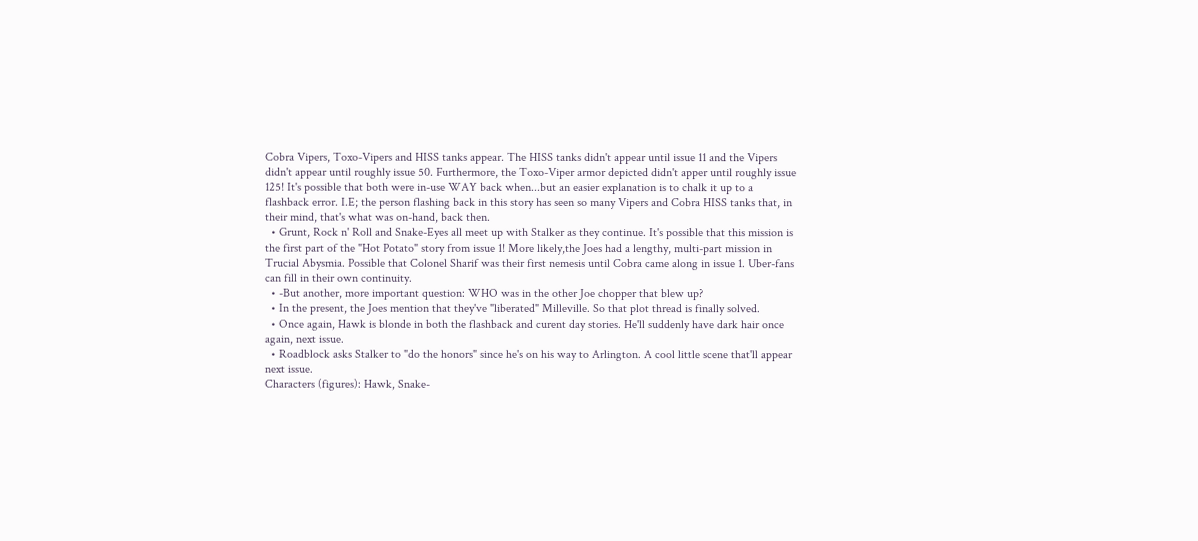Cobra Vipers, Toxo-Vipers and HISS tanks appear. The HISS tanks didn't appear until issue 11 and the Vipers didn't appear until roughly issue 50. Furthermore, the Toxo-Viper armor depicted didn't apper until roughly issue 125! It's possible that both were in-use WAY back when...but an easier explanation is to chalk it up to a flashback error. I.E; the person flashing back in this story has seen so many Vipers and Cobra HISS tanks that, in their mind, that's what was on-hand, back then.
  • Grunt, Rock n' Roll and Snake-Eyes all meet up with Stalker as they continue. It's possible that this mission is the first part of the "Hot Potato" story from issue 1! More likely,the Joes had a lengthy, multi-part mission in Trucial Abysmia. Possible that Colonel Sharif was their first nemesis until Cobra came along in issue 1. Uber-fans can fill in their own continuity.
  • -But another, more important question: WHO was in the other Joe chopper that blew up?
  • In the present, the Joes mention that they've "liberated" Milleville. So that plot thread is finally solved.
  • Once again, Hawk is blonde in both the flashback and curent day stories. He'll suddenly have dark hair once again, next issue.
  • Roadblock asks Stalker to "do the honors" since he's on his way to Arlington. A cool little scene that'll appear next issue.
Characters (figures): Hawk, Snake-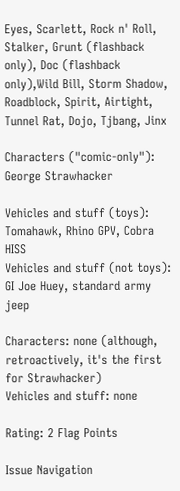Eyes, Scarlett, Rock n' Roll, Stalker, Grunt (flashback only), Doc (flashback only),Wild Bill, Storm Shadow, Roadblock, Spirit, Airtight, Tunnel Rat, Dojo, Tjbang, Jinx

Characters ("comic-only"): George Strawhacker

Vehicles and stuff (toys): Tomahawk, Rhino GPV, Cobra HISS
Vehicles and stuff (not toys): GI Joe Huey, standard army jeep

Characters: none (although, retroactively, it's the first for Strawhacker)
Vehicles and stuff: none

Rating: 2 Flag Points

Issue Navigation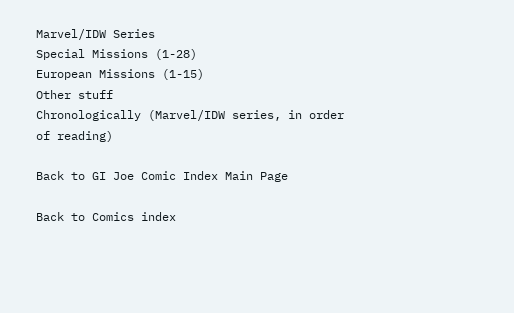Marvel/IDW Series
Special Missions (1-28)
European Missions (1-15)
Other stuff
Chronologically (Marvel/IDW series, in order of reading)

Back to GI Joe Comic Index Main Page

Back to Comics index